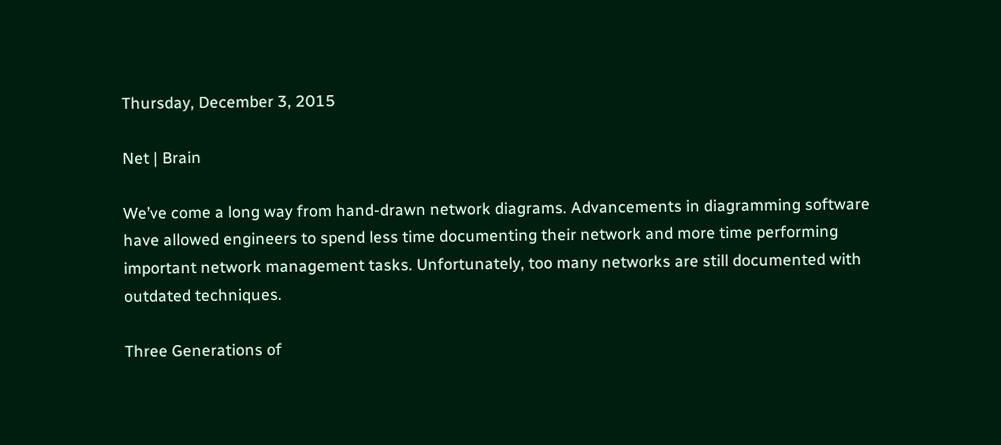Thursday, December 3, 2015

Net | Brain

We’ve come a long way from hand-drawn network diagrams. Advancements in diagramming software have allowed engineers to spend less time documenting their network and more time performing important network management tasks. Unfortunately, too many networks are still documented with outdated techniques.

Three Generations of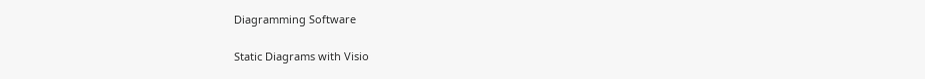Diagramming Software

Static Diagrams with Visio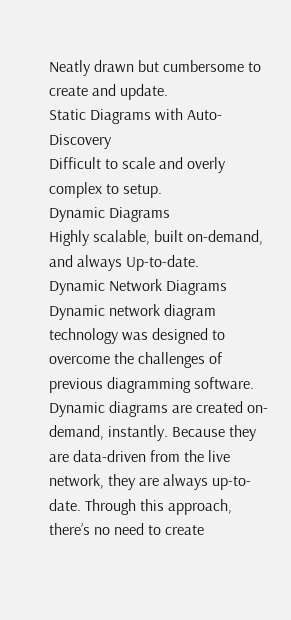Neatly drawn but cumbersome to create and update.
Static Diagrams with Auto-Discovery
Difficult to scale and overly complex to setup.
Dynamic Diagrams
Highly scalable, built on-demand, and always Up-to-date.
Dynamic Network Diagrams
Dynamic network diagram technology was designed to overcome the challenges of previous diagramming software. Dynamic diagrams are created on-demand, instantly. Because they are data-driven from the live network, they are always up-to-date. Through this approach, there’s no need to create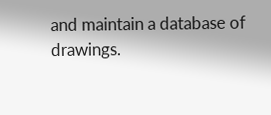and maintain a database of drawings.